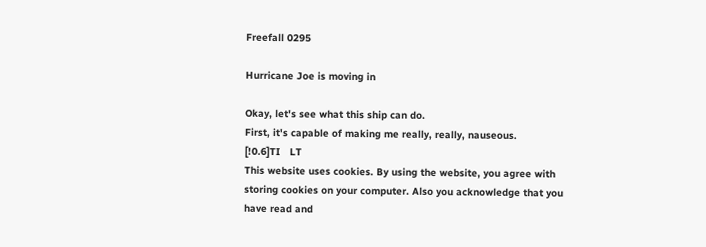Freefall 0295

Hurricane Joe is moving in

Okay, let's see what this ship can do.
First, it's capable of making me really, really, nauseous.
[!0.6]TI   LT
This website uses cookies. By using the website, you agree with storing cookies on your computer. Also you acknowledge that you have read and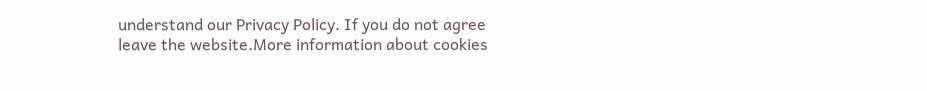understand our Privacy Policy. If you do not agree leave the website.More information about cookies